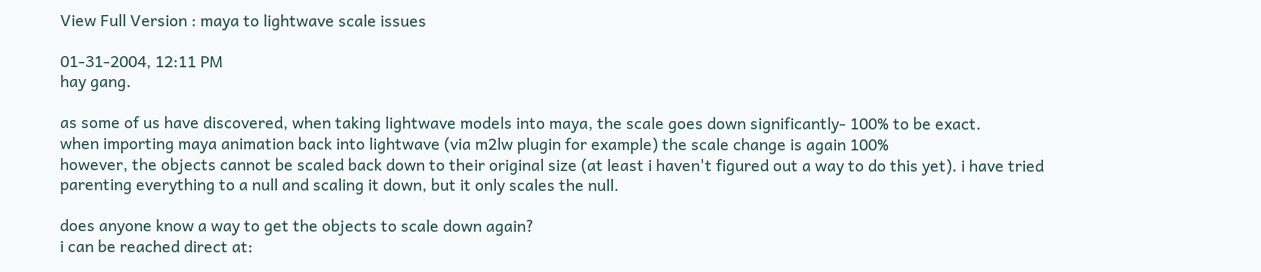View Full Version : maya to lightwave scale issues

01-31-2004, 12:11 PM
hay gang.

as some of us have discovered, when taking lightwave models into maya, the scale goes down significantly- 100% to be exact.
when importing maya animation back into lightwave (via m2lw plugin for example) the scale change is again 100%
however, the objects cannot be scaled back down to their original size (at least i haven't figured out a way to do this yet). i have tried parenting everything to a null and scaling it down, but it only scales the null.

does anyone know a way to get the objects to scale down again?
i can be reached direct at: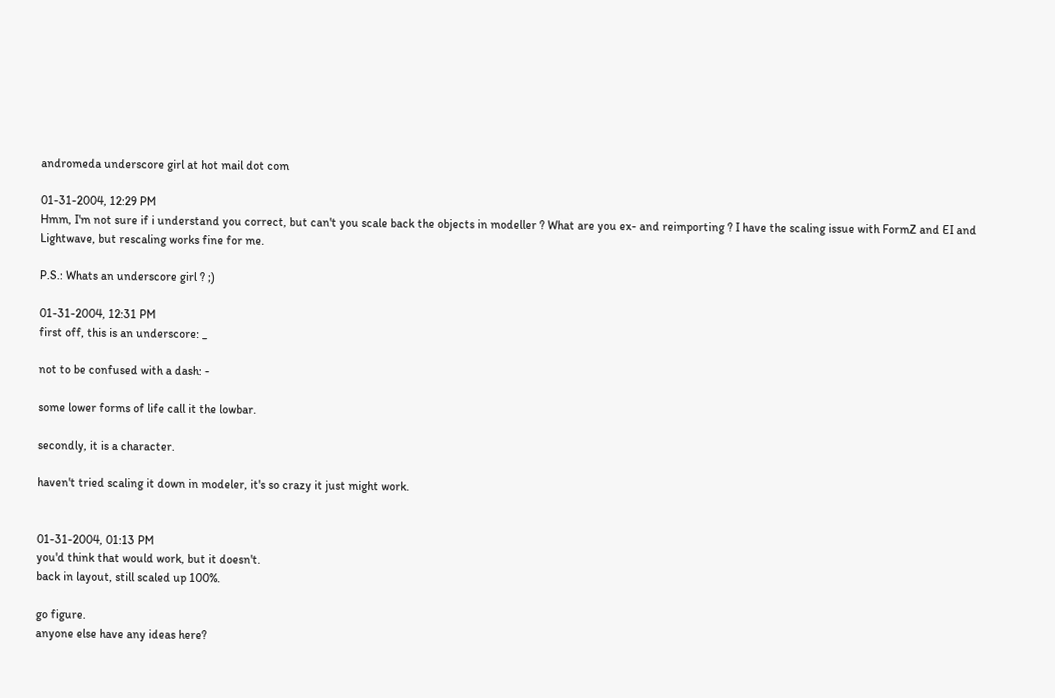andromeda underscore girl at hot mail dot com

01-31-2004, 12:29 PM
Hmm, I'm not sure if i understand you correct, but can't you scale back the objects in modeller ? What are you ex- and reimporting ? I have the scaling issue with FormZ and EI and Lightwave, but rescaling works fine for me.

P.S.: Whats an underscore girl ? ;)

01-31-2004, 12:31 PM
first off, this is an underscore: _

not to be confused with a dash: -

some lower forms of life call it the lowbar.

secondly, it is a character.

haven't tried scaling it down in modeler, it's so crazy it just might work.


01-31-2004, 01:13 PM
you'd think that would work, but it doesn't.
back in layout, still scaled up 100%.

go figure.
anyone else have any ideas here?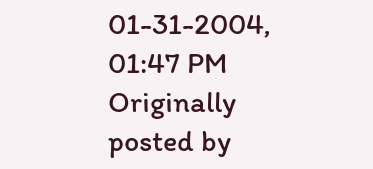01-31-2004, 01:47 PM
Originally posted by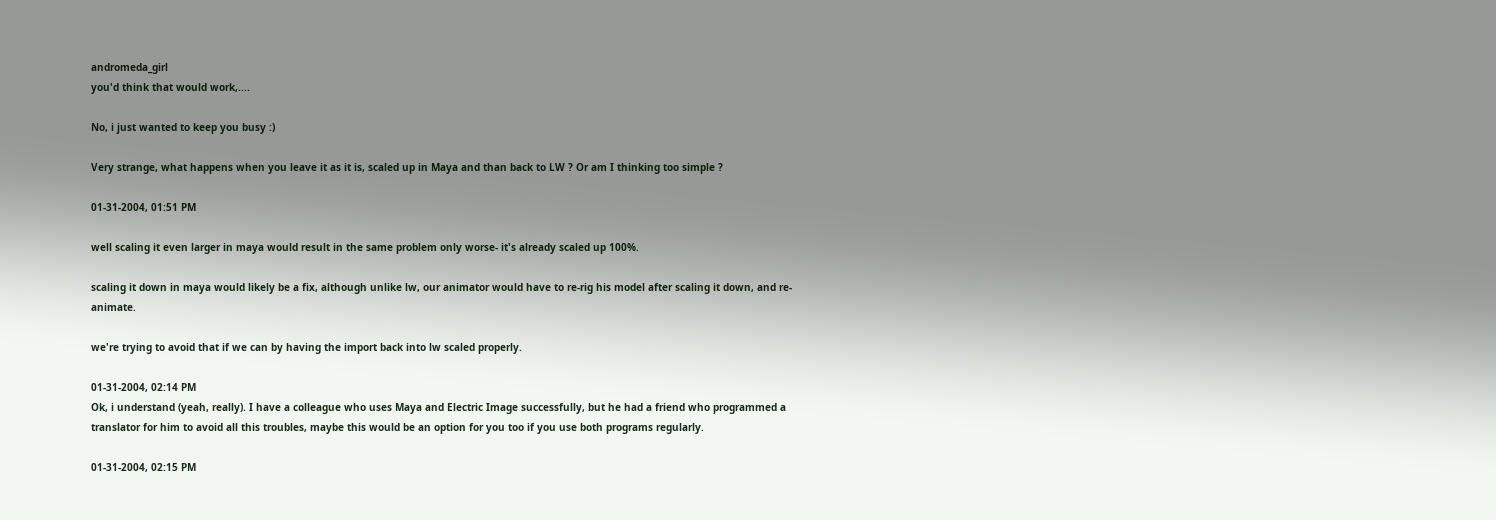andromeda_girl
you'd think that would work,....

No, i just wanted to keep you busy :)

Very strange, what happens when you leave it as it is, scaled up in Maya and than back to LW ? Or am I thinking too simple ?

01-31-2004, 01:51 PM

well scaling it even larger in maya would result in the same problem only worse- it's already scaled up 100%.

scaling it down in maya would likely be a fix, although unlike lw, our animator would have to re-rig his model after scaling it down, and re-animate.

we're trying to avoid that if we can by having the import back into lw scaled properly.

01-31-2004, 02:14 PM
Ok, i understand (yeah, really). I have a colleague who uses Maya and Electric Image successfully, but he had a friend who programmed a translator for him to avoid all this troubles, maybe this would be an option for you too if you use both programs regularly.

01-31-2004, 02:15 PM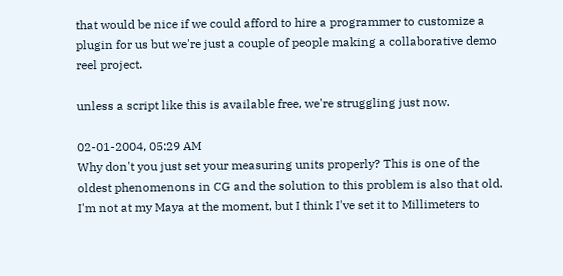that would be nice if we could afford to hire a programmer to customize a plugin for us but we're just a couple of people making a collaborative demo reel project.

unless a script like this is available free, we're struggling just now.

02-01-2004, 05:29 AM
Why don't you just set your measuring units properly? This is one of the oldest phenomenons in CG and the solution to this problem is also that old. I'm not at my Maya at the moment, but I think I've set it to Millimeters to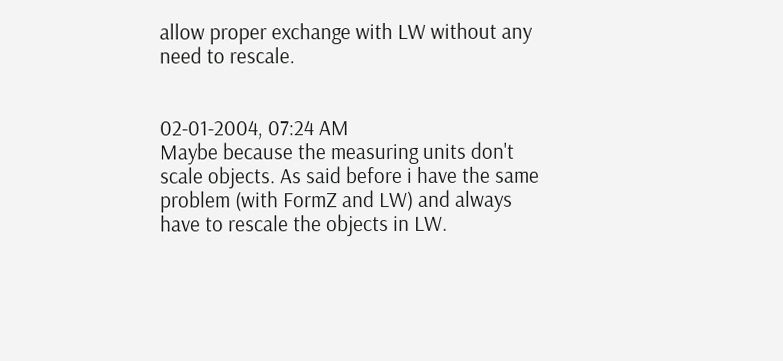allow proper exchange with LW without any need to rescale.


02-01-2004, 07:24 AM
Maybe because the measuring units don't scale objects. As said before i have the same problem (with FormZ and LW) and always have to rescale the objects in LW.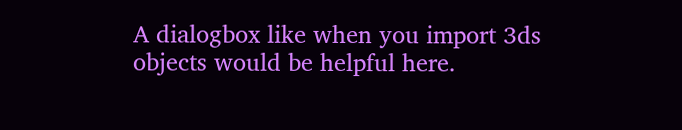A dialogbox like when you import 3ds objects would be helpful here.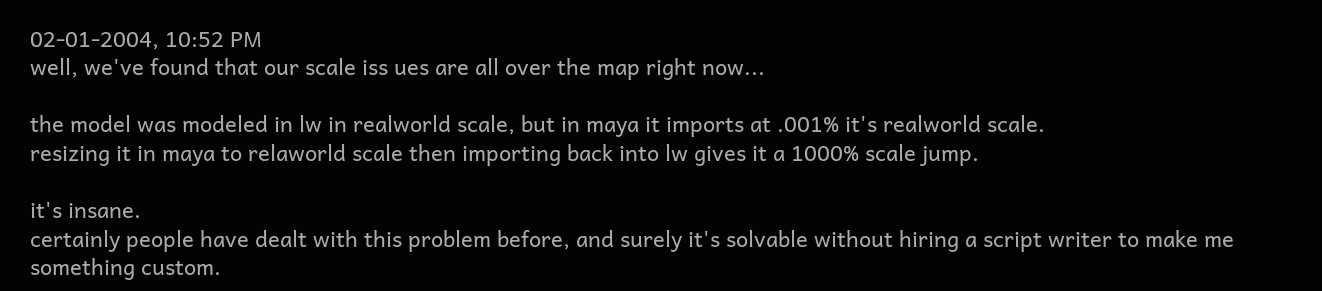02-01-2004, 10:52 PM
well, we've found that our scale iss ues are all over the map right now...

the model was modeled in lw in realworld scale, but in maya it imports at .001% it's realworld scale.
resizing it in maya to relaworld scale then importing back into lw gives it a 1000% scale jump.

it's insane.
certainly people have dealt with this problem before, and surely it's solvable without hiring a script writer to make me something custom.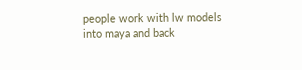people work with lw models into maya and back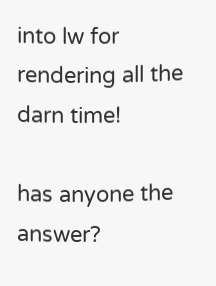into lw for rendering all the darn time!

has anyone the answer?